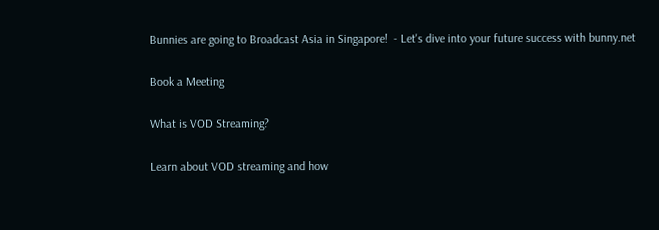Bunnies are going to Broadcast Asia in Singapore!  - Let's dive into your future success with bunny.net

Book a Meeting

What is VOD Streaming?

Learn about VOD streaming and how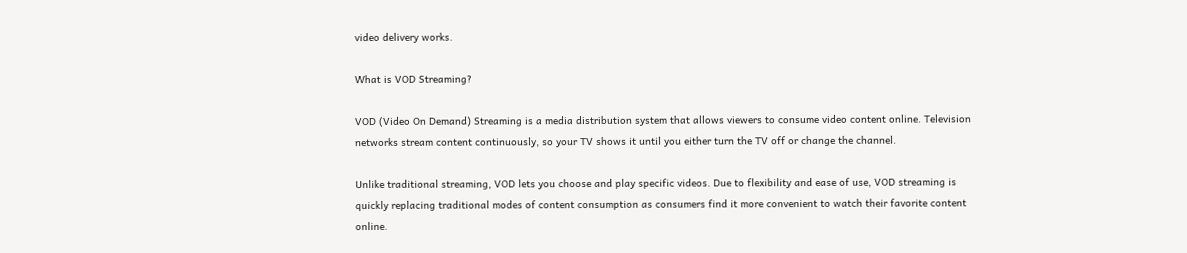video delivery works.

What is VOD Streaming?

VOD (Video On Demand) Streaming is a media distribution system that allows viewers to consume video content online. Television networks stream content continuously, so your TV shows it until you either turn the TV off or change the channel.

Unlike traditional streaming, VOD lets you choose and play specific videos. Due to flexibility and ease of use, VOD streaming is quickly replacing traditional modes of content consumption as consumers find it more convenient to watch their favorite content online.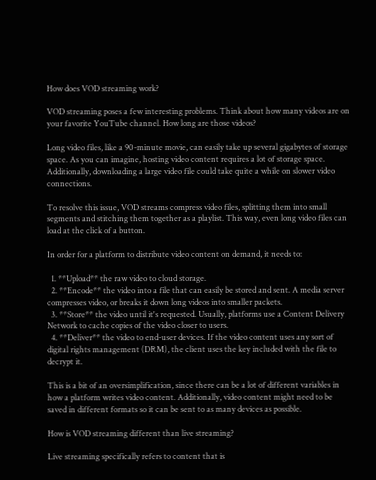How does VOD streaming work?

VOD streaming poses a few interesting problems. Think about how many videos are on your favorite YouTube channel. How long are those videos?

Long video files, like a 90-minute movie, can easily take up several gigabytes of storage space. As you can imagine, hosting video content requires a lot of storage space. Additionally, downloading a large video file could take quite a while on slower video connections.

To resolve this issue, VOD streams compress video files, splitting them into small segments and stitching them together as a playlist. This way, even long video files can load at the click of a button.

In order for a platform to distribute video content on demand, it needs to:

  1. **Upload** the raw video to cloud storage.
  2. **Encode** the video into a file that can easily be stored and sent. A media server compresses video, or breaks it down long videos into smaller packets.
  3. **Store** the video until it's requested. Usually, platforms use a Content Delivery Network to cache copies of the video closer to users.
  4. **Deliver** the video to end-user devices. If the video content uses any sort of digital rights management (DRM), the client uses the key included with the file to decrypt it.

This is a bit of an oversimplification, since there can be a lot of different variables in how a platform writes video content. Additionally, video content might need to be saved in different formats so it can be sent to as many devices as possible.

How is VOD streaming different than live streaming?

Live streaming specifically refers to content that is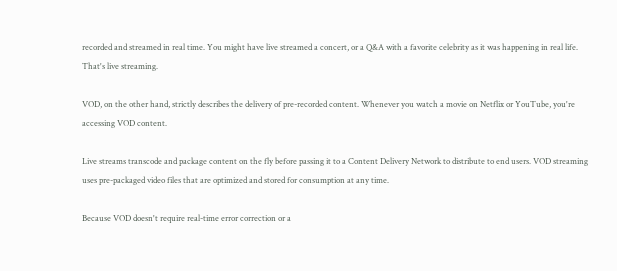recorded and streamed in real time. You might have live streamed a concert, or a Q&A with a favorite celebrity as it was happening in real life. That's live streaming.

VOD, on the other hand, strictly describes the delivery of pre-recorded content. Whenever you watch a movie on Netflix or YouTube, you're accessing VOD content.

Live streams transcode and package content on the fly before passing it to a Content Delivery Network to distribute to end users. VOD streaming uses pre-packaged video files that are optimized and stored for consumption at any time.

Because VOD doesn't require real-time error correction or a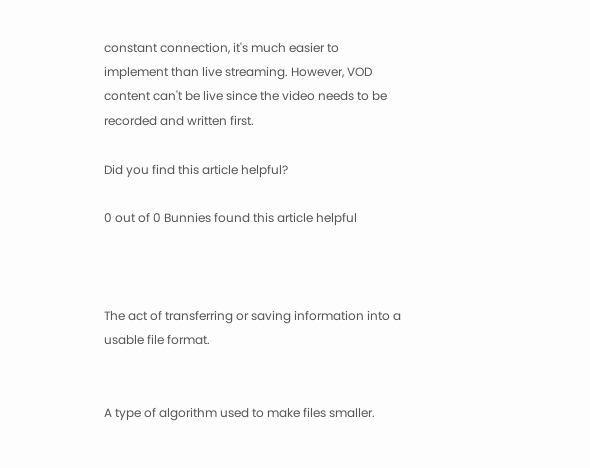constant connection, it's much easier to implement than live streaming. However, VOD content can't be live since the video needs to be recorded and written first.

Did you find this article helpful?

0 out of 0 Bunnies found this article helpful



The act of transferring or saving information into a usable file format.


A type of algorithm used to make files smaller.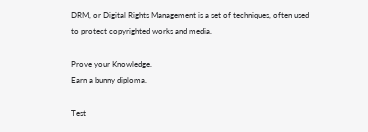DRM, or Digital Rights Management is a set of techniques, often used to protect copyrighted works and media.

Prove your Knowledge.
Earn a bunny diploma.

Test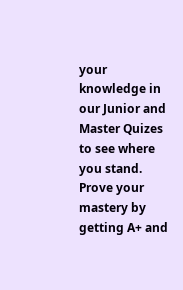your knowledge in our Junior and Master Quizes to see where you stand. Prove your mastery by getting A+ and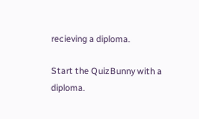recieving a diploma.

Start the QuizBunny with a diploma.